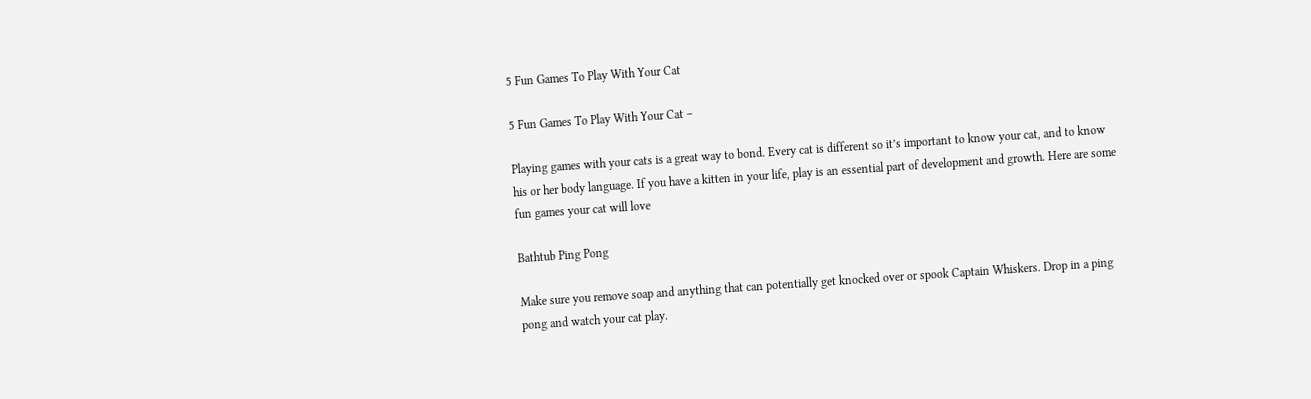5 Fun Games To Play With Your Cat

5 Fun Games To Play With Your Cat –

Playing games with your cats is a great way to bond. Every cat is different so it’s important to know your cat, and to know his or her body language. If you have a kitten in your life, play is an essential part of development and growth. Here are some fun games your cat will love

Bathtub Ping Pong

Make sure you remove soap and anything that can potentially get knocked over or spook Captain Whiskers. Drop in a ping pong and watch your cat play.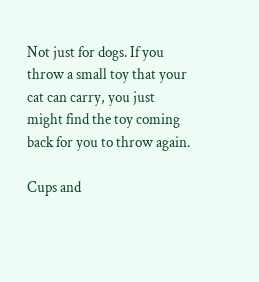Not just for dogs. If you throw a small toy that your cat can carry, you just might find the toy coming back for you to throw again.

Cups and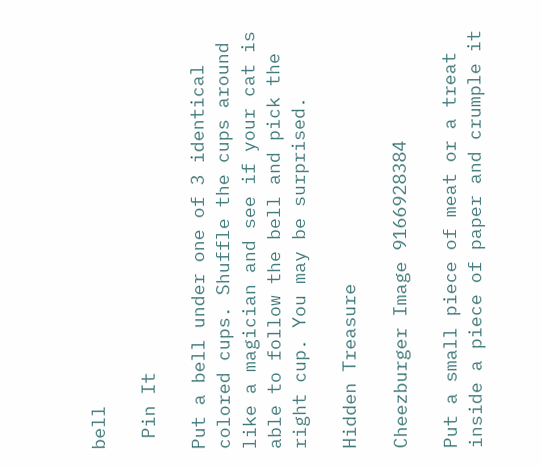bell

 Pin It

Put a bell under one of 3 identical colored cups. Shuffle the cups around like a magician and see if your cat is able to follow the bell and pick the right cup. You may be surprised.

Hidden Treasure

Cheezburger Image 9166928384

Put a small piece of meat or a treat inside a piece of paper and crumple it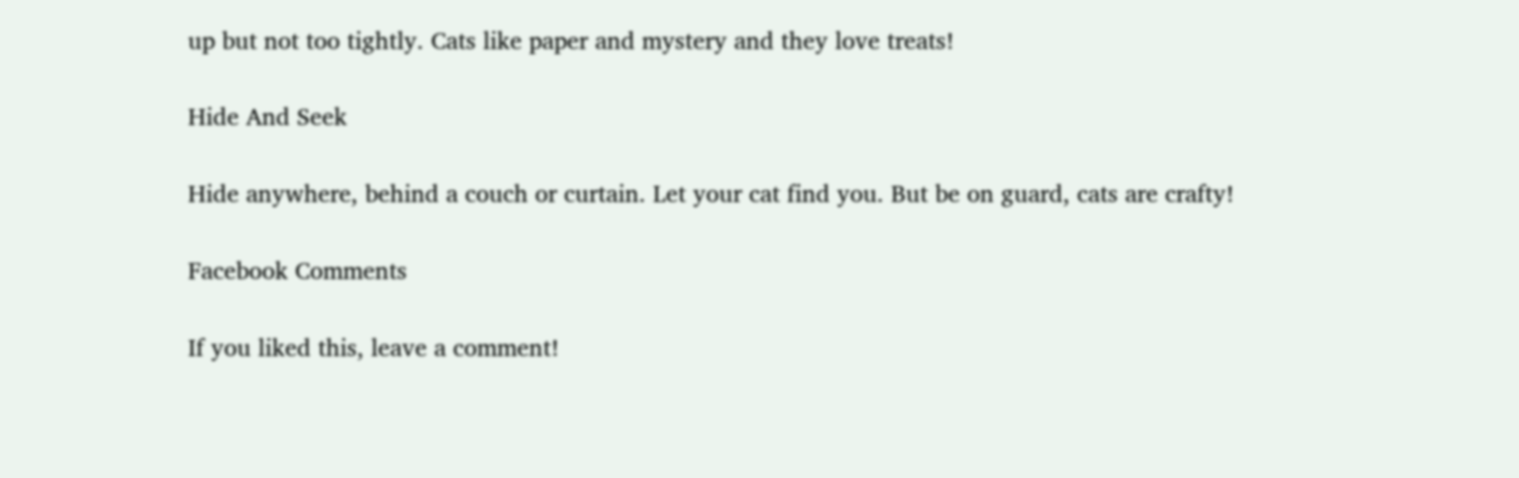up but not too tightly. Cats like paper and mystery and they love treats!

Hide And Seek

Hide anywhere, behind a couch or curtain. Let your cat find you. But be on guard, cats are crafty!

Facebook Comments

If you liked this, leave a comment!